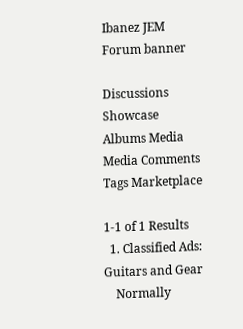Ibanez JEM Forum banner

Discussions Showcase Albums Media Media Comments Tags Marketplace

1-1 of 1 Results
  1. Classified Ads: Guitars and Gear
    Normally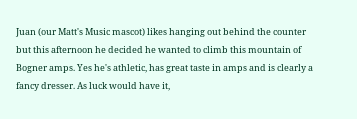Juan (our Matt's Music mascot) likes hanging out behind the counter but this afternoon he decided he wanted to climb this mountain of Bogner amps. Yes he's athletic, has great taste in amps and is clearly a fancy dresser. As luck would have it,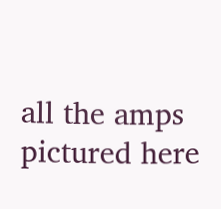all the amps pictured here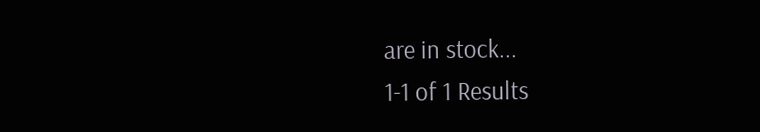are in stock...
1-1 of 1 Results